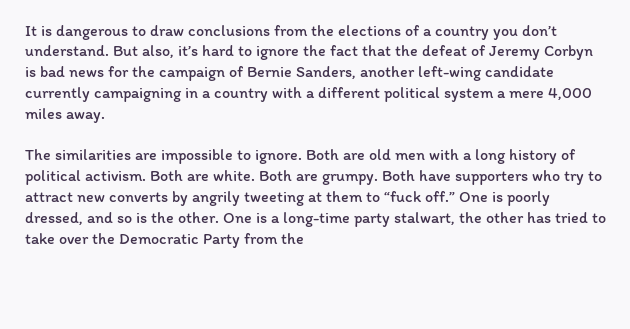It is dangerous to draw conclusions from the elections of a country you don’t understand. But also, it’s hard to ignore the fact that the defeat of Jeremy Corbyn is bad news for the campaign of Bernie Sanders, another left-wing candidate currently campaigning in a country with a different political system a mere 4,000 miles away.

The similarities are impossible to ignore. Both are old men with a long history of political activism. Both are white. Both are grumpy. Both have supporters who try to attract new converts by angrily tweeting at them to “fuck off.” One is poorly dressed, and so is the other. One is a long-time party stalwart, the other has tried to take over the Democratic Party from the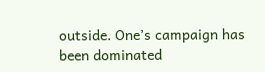outside. One’s campaign has been dominated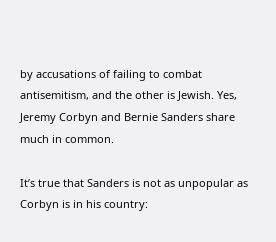by accusations of failing to combat antisemitism, and the other is Jewish. Yes, Jeremy Corbyn and Bernie Sanders share much in common.

It’s true that Sanders is not as unpopular as Corbyn is in his country: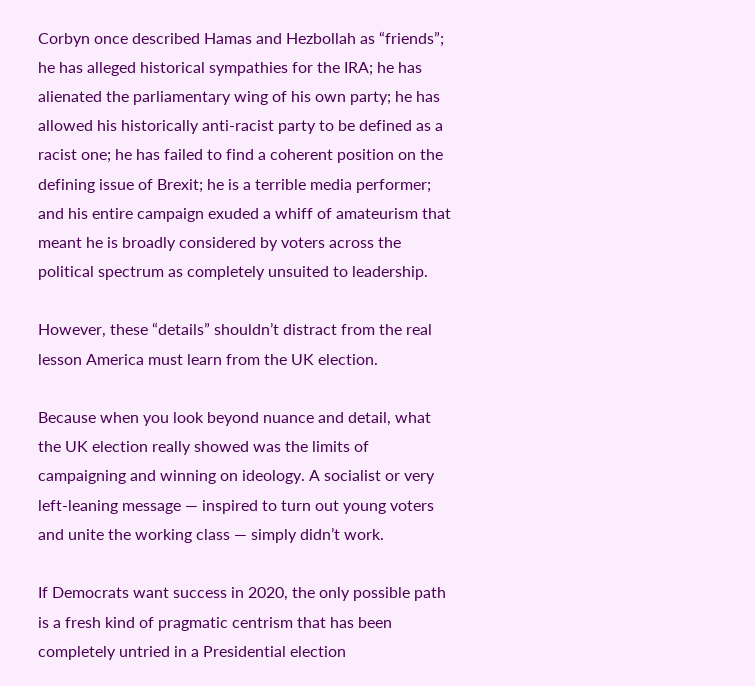Corbyn once described Hamas and Hezbollah as “friends”; he has alleged historical sympathies for the IRA; he has alienated the parliamentary wing of his own party; he has allowed his historically anti-racist party to be defined as a racist one; he has failed to find a coherent position on the defining issue of Brexit; he is a terrible media performer; and his entire campaign exuded a whiff of amateurism that meant he is broadly considered by voters across the political spectrum as completely unsuited to leadership.

However, these “details” shouldn’t distract from the real lesson America must learn from the UK election.

Because when you look beyond nuance and detail, what the UK election really showed was the limits of campaigning and winning on ideology. A socialist or very left-leaning message — inspired to turn out young voters and unite the working class — simply didn’t work.

If Democrats want success in 2020, the only possible path is a fresh kind of pragmatic centrism that has been completely untried in a Presidential election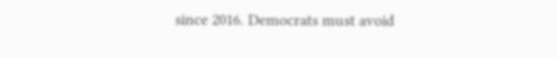since 2016. Democrats must avoid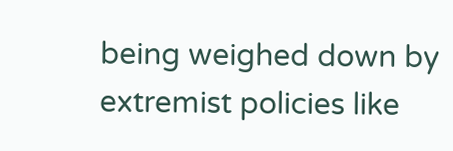being weighed down by extremist policies like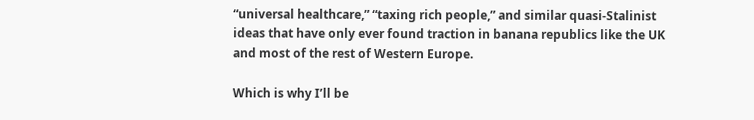“universal healthcare,” “taxing rich people,” and similar quasi-Stalinist ideas that have only ever found traction in banana republics like the UK and most of the rest of Western Europe.

Which is why I’ll be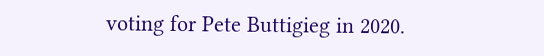voting for Pete Buttigieg in 2020.